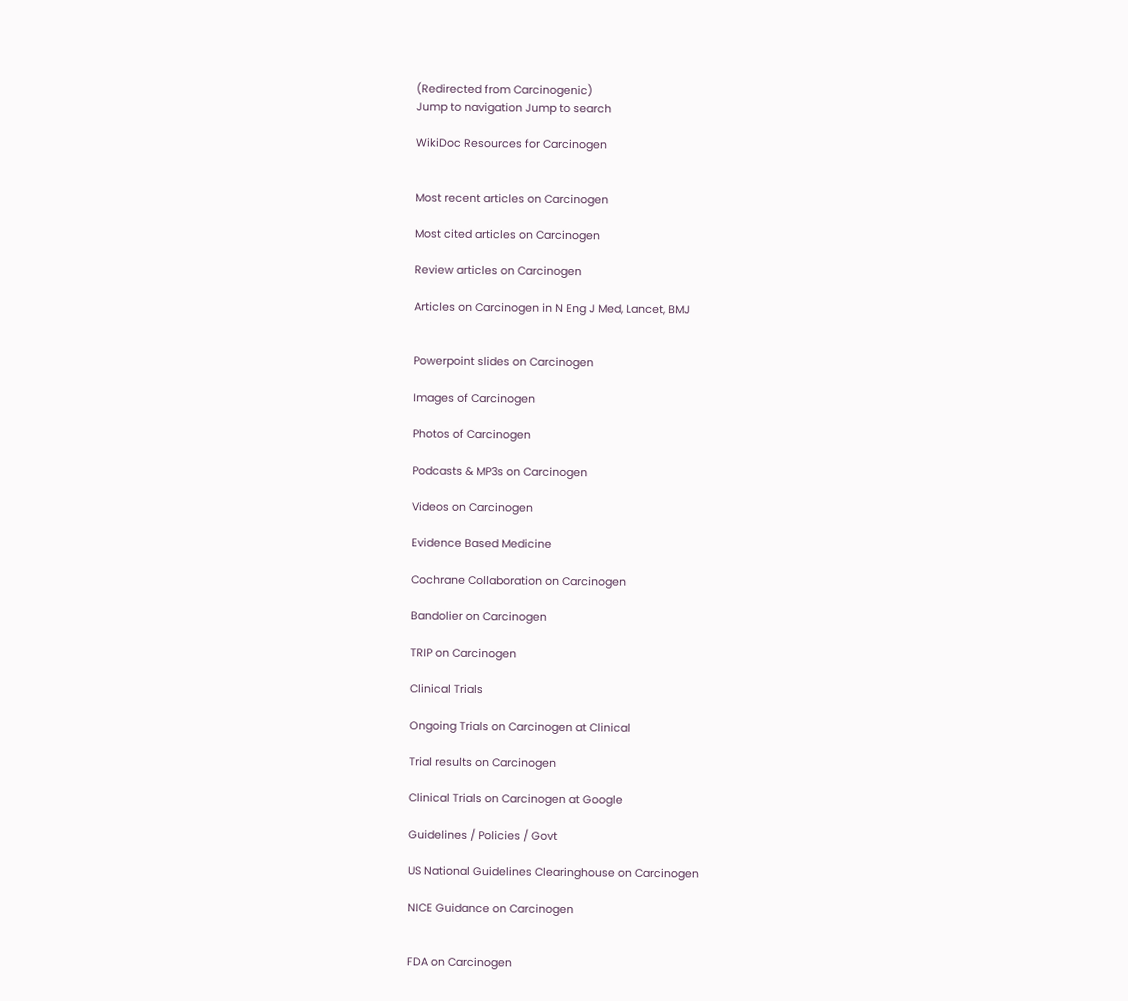(Redirected from Carcinogenic)
Jump to navigation Jump to search

WikiDoc Resources for Carcinogen


Most recent articles on Carcinogen

Most cited articles on Carcinogen

Review articles on Carcinogen

Articles on Carcinogen in N Eng J Med, Lancet, BMJ


Powerpoint slides on Carcinogen

Images of Carcinogen

Photos of Carcinogen

Podcasts & MP3s on Carcinogen

Videos on Carcinogen

Evidence Based Medicine

Cochrane Collaboration on Carcinogen

Bandolier on Carcinogen

TRIP on Carcinogen

Clinical Trials

Ongoing Trials on Carcinogen at Clinical

Trial results on Carcinogen

Clinical Trials on Carcinogen at Google

Guidelines / Policies / Govt

US National Guidelines Clearinghouse on Carcinogen

NICE Guidance on Carcinogen


FDA on Carcinogen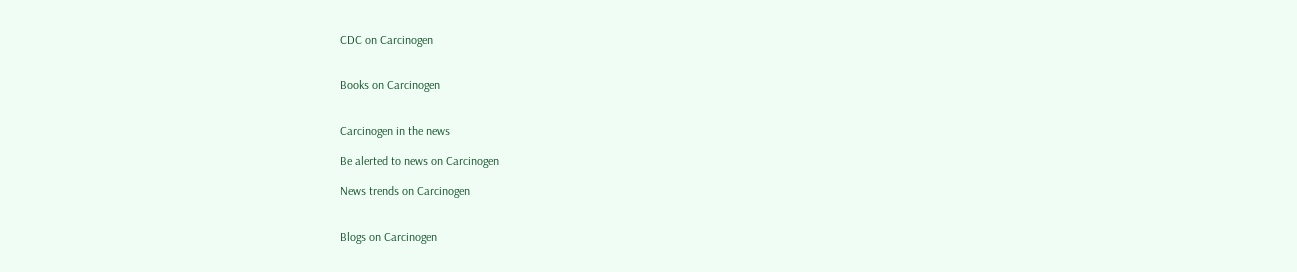CDC on Carcinogen


Books on Carcinogen


Carcinogen in the news

Be alerted to news on Carcinogen

News trends on Carcinogen


Blogs on Carcinogen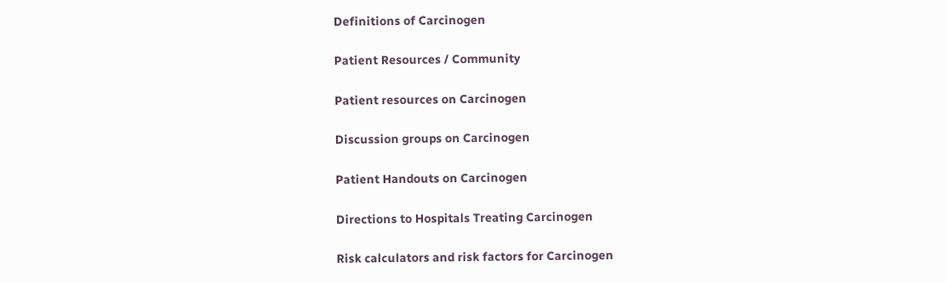Definitions of Carcinogen

Patient Resources / Community

Patient resources on Carcinogen

Discussion groups on Carcinogen

Patient Handouts on Carcinogen

Directions to Hospitals Treating Carcinogen

Risk calculators and risk factors for Carcinogen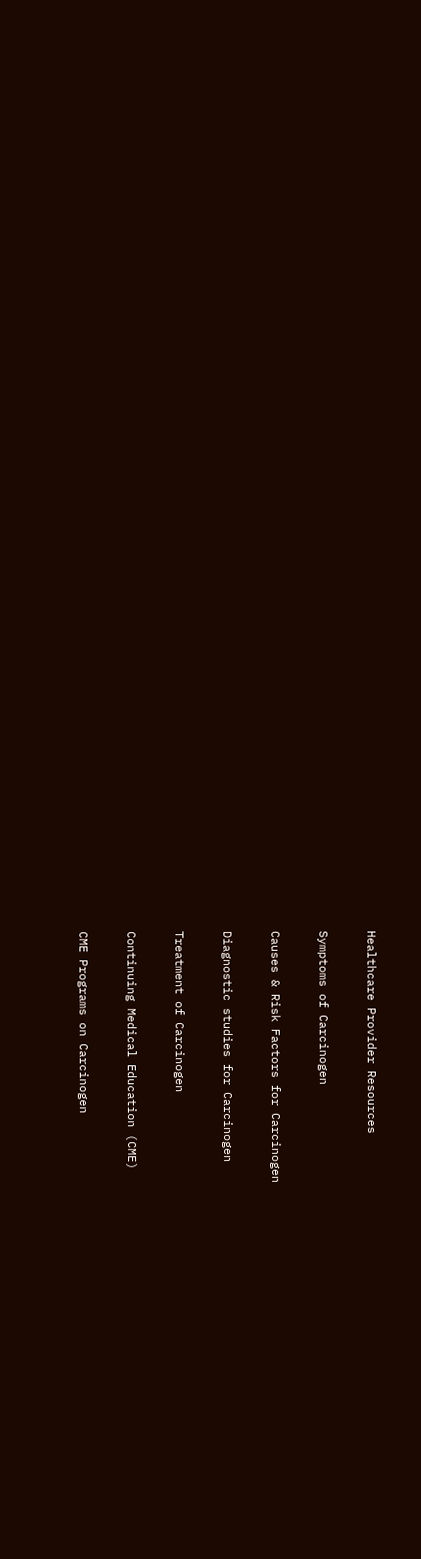Healthcare Provider Resources

Symptoms of Carcinogen

Causes & Risk Factors for Carcinogen

Diagnostic studies for Carcinogen

Treatment of Carcinogen

Continuing Medical Education (CME)

CME Programs on Carcinogen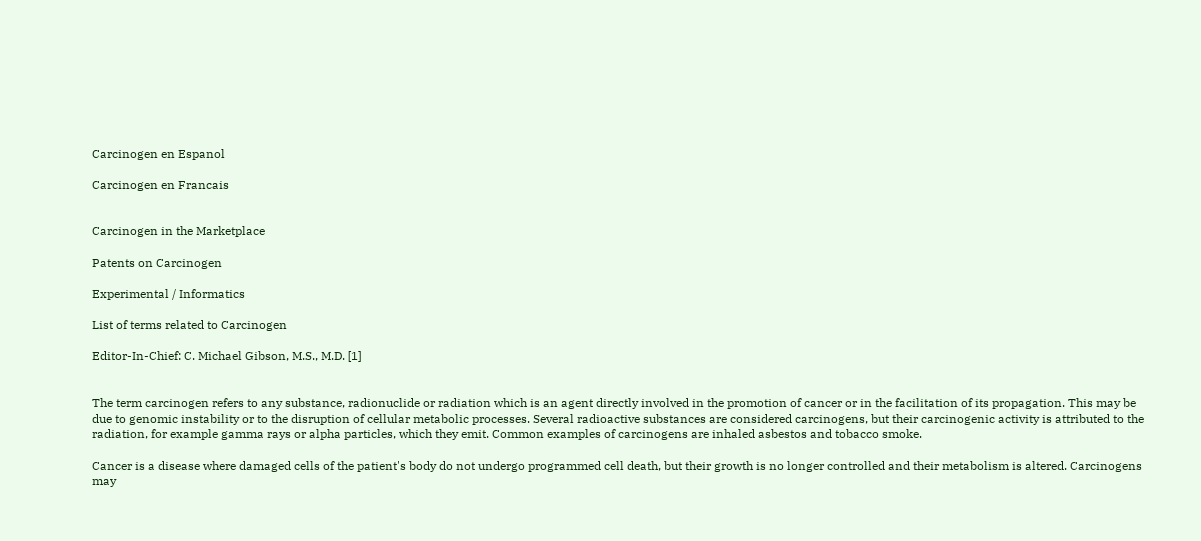Carcinogen en Espanol

Carcinogen en Francais


Carcinogen in the Marketplace

Patents on Carcinogen

Experimental / Informatics

List of terms related to Carcinogen

Editor-In-Chief: C. Michael Gibson, M.S., M.D. [1]


The term carcinogen refers to any substance, radionuclide or radiation which is an agent directly involved in the promotion of cancer or in the facilitation of its propagation. This may be due to genomic instability or to the disruption of cellular metabolic processes. Several radioactive substances are considered carcinogens, but their carcinogenic activity is attributed to the radiation, for example gamma rays or alpha particles, which they emit. Common examples of carcinogens are inhaled asbestos and tobacco smoke.

Cancer is a disease where damaged cells of the patient's body do not undergo programmed cell death, but their growth is no longer controlled and their metabolism is altered. Carcinogens may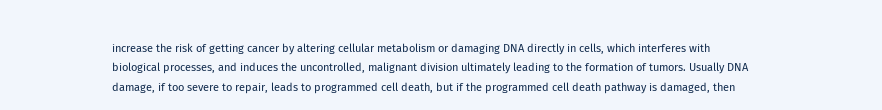increase the risk of getting cancer by altering cellular metabolism or damaging DNA directly in cells, which interferes with biological processes, and induces the uncontrolled, malignant division ultimately leading to the formation of tumors. Usually DNA damage, if too severe to repair, leads to programmed cell death, but if the programmed cell death pathway is damaged, then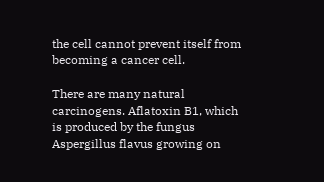the cell cannot prevent itself from becoming a cancer cell.

There are many natural carcinogens. Aflatoxin B1, which is produced by the fungus Aspergillus flavus growing on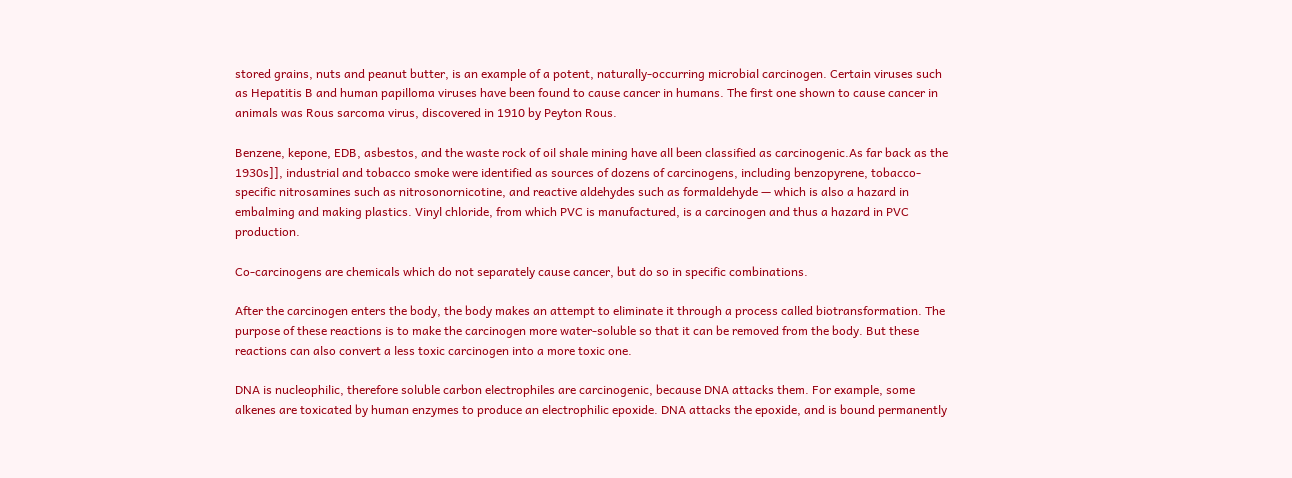stored grains, nuts and peanut butter, is an example of a potent, naturally-occurring microbial carcinogen. Certain viruses such as Hepatitis B and human papilloma viruses have been found to cause cancer in humans. The first one shown to cause cancer in animals was Rous sarcoma virus, discovered in 1910 by Peyton Rous.

Benzene, kepone, EDB, asbestos, and the waste rock of oil shale mining have all been classified as carcinogenic.As far back as the 1930s]], industrial and tobacco smoke were identified as sources of dozens of carcinogens, including benzopyrene, tobacco-specific nitrosamines such as nitrosonornicotine, and reactive aldehydes such as formaldehyde — which is also a hazard in embalming and making plastics. Vinyl chloride, from which PVC is manufactured, is a carcinogen and thus a hazard in PVC production.

Co-carcinogens are chemicals which do not separately cause cancer, but do so in specific combinations.

After the carcinogen enters the body, the body makes an attempt to eliminate it through a process called biotransformation. The purpose of these reactions is to make the carcinogen more water-soluble so that it can be removed from the body. But these reactions can also convert a less toxic carcinogen into a more toxic one.

DNA is nucleophilic, therefore soluble carbon electrophiles are carcinogenic, because DNA attacks them. For example, some alkenes are toxicated by human enzymes to produce an electrophilic epoxide. DNA attacks the epoxide, and is bound permanently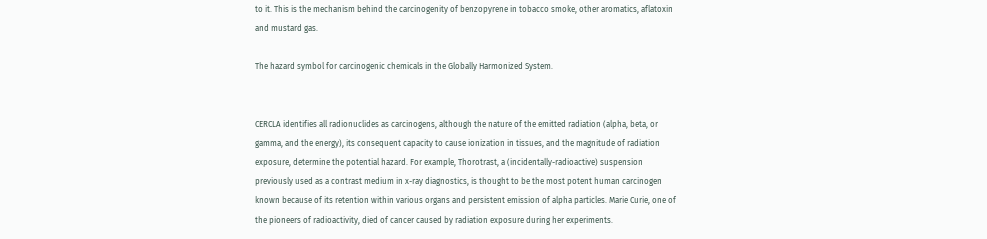to it. This is the mechanism behind the carcinogenity of benzopyrene in tobacco smoke, other aromatics, aflatoxin and mustard gas.

The hazard symbol for carcinogenic chemicals in the Globally Harmonized System.


CERCLA identifies all radionuclides as carcinogens, although the nature of the emitted radiation (alpha, beta, or gamma, and the energy), its consequent capacity to cause ionization in tissues, and the magnitude of radiation exposure, determine the potential hazard. For example, Thorotrast, a (incidentally-radioactive) suspension previously used as a contrast medium in x-ray diagnostics, is thought to be the most potent human carcinogen known because of its retention within various organs and persistent emission of alpha particles. Marie Curie, one of the pioneers of radioactivity, died of cancer caused by radiation exposure during her experiments.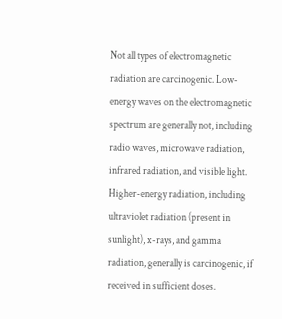Not all types of electromagnetic radiation are carcinogenic. Low-energy waves on the electromagnetic spectrum are generally not, including radio waves, microwave radiation, infrared radiation, and visible light. Higher-energy radiation, including ultraviolet radiation (present in sunlight), x-rays, and gamma radiation, generally is carcinogenic, if received in sufficient doses.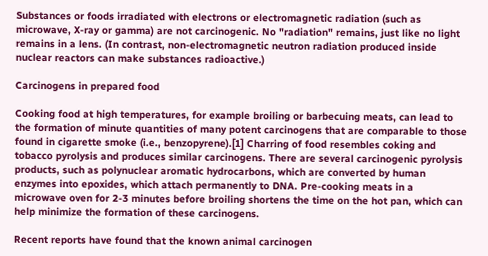Substances or foods irradiated with electrons or electromagnetic radiation (such as microwave, X-ray or gamma) are not carcinogenic. No "radiation" remains, just like no light remains in a lens. (In contrast, non-electromagnetic neutron radiation produced inside nuclear reactors can make substances radioactive.)

Carcinogens in prepared food

Cooking food at high temperatures, for example broiling or barbecuing meats, can lead to the formation of minute quantities of many potent carcinogens that are comparable to those found in cigarette smoke (i.e., benzopyrene).[1] Charring of food resembles coking and tobacco pyrolysis and produces similar carcinogens. There are several carcinogenic pyrolysis products, such as polynuclear aromatic hydrocarbons, which are converted by human enzymes into epoxides, which attach permanently to DNA. Pre-cooking meats in a microwave oven for 2-3 minutes before broiling shortens the time on the hot pan, which can help minimize the formation of these carcinogens.

Recent reports have found that the known animal carcinogen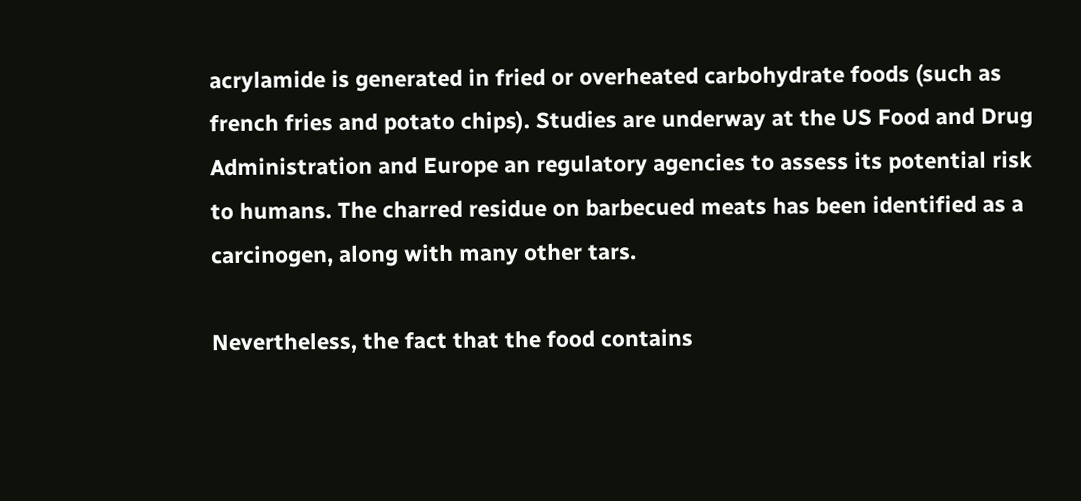acrylamide is generated in fried or overheated carbohydrate foods (such as french fries and potato chips). Studies are underway at the US Food and Drug Administration and Europe an regulatory agencies to assess its potential risk to humans. The charred residue on barbecued meats has been identified as a carcinogen, along with many other tars.

Nevertheless, the fact that the food contains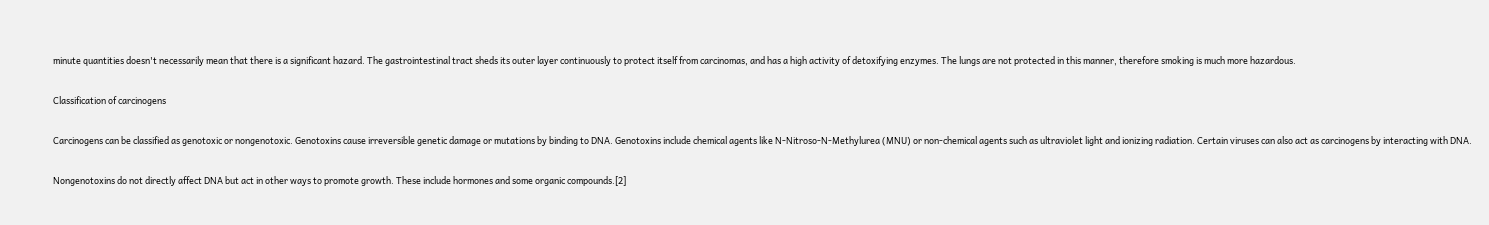minute quantities doesn't necessarily mean that there is a significant hazard. The gastrointestinal tract sheds its outer layer continuously to protect itself from carcinomas, and has a high activity of detoxifying enzymes. The lungs are not protected in this manner, therefore smoking is much more hazardous.

Classification of carcinogens

Carcinogens can be classified as genotoxic or nongenotoxic. Genotoxins cause irreversible genetic damage or mutations by binding to DNA. Genotoxins include chemical agents like N-Nitroso-N-Methylurea (MNU) or non-chemical agents such as ultraviolet light and ionizing radiation. Certain viruses can also act as carcinogens by interacting with DNA.

Nongenotoxins do not directly affect DNA but act in other ways to promote growth. These include hormones and some organic compounds.[2]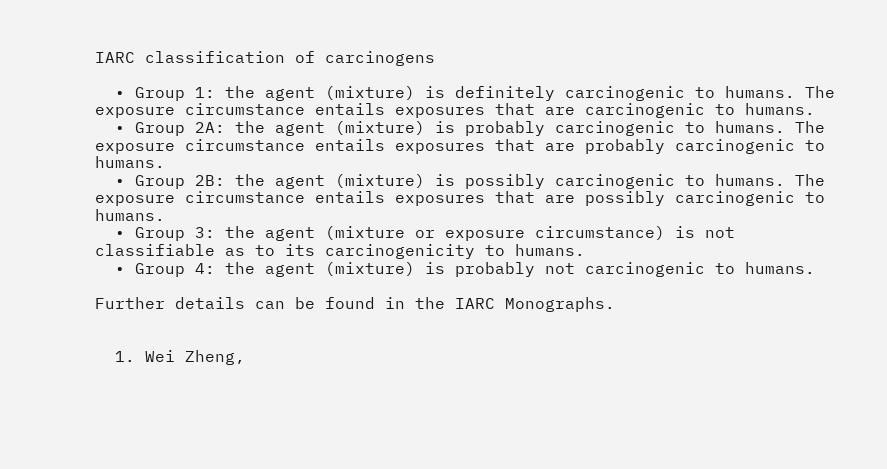IARC classification of carcinogens

  • Group 1: the agent (mixture) is definitely carcinogenic to humans. The exposure circumstance entails exposures that are carcinogenic to humans.
  • Group 2A: the agent (mixture) is probably carcinogenic to humans. The exposure circumstance entails exposures that are probably carcinogenic to humans.
  • Group 2B: the agent (mixture) is possibly carcinogenic to humans. The exposure circumstance entails exposures that are possibly carcinogenic to humans.
  • Group 3: the agent (mixture or exposure circumstance) is not classifiable as to its carcinogenicity to humans.
  • Group 4: the agent (mixture) is probably not carcinogenic to humans.

Further details can be found in the IARC Monographs.


  1. Wei Zheng,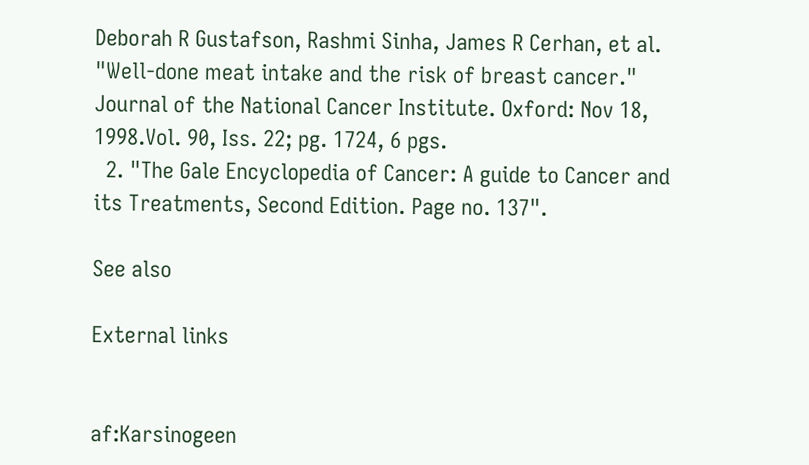Deborah R Gustafson, Rashmi Sinha, James R Cerhan, et al. "Well-done meat intake and the risk of breast cancer." Journal of the National Cancer Institute. Oxford: Nov 18, 1998.Vol. 90, Iss. 22; pg. 1724, 6 pgs.
  2. "The Gale Encyclopedia of Cancer: A guide to Cancer and its Treatments, Second Edition. Page no. 137".

See also

External links


af:Karsinogeen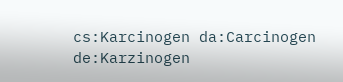cs:Karcinogen da:Carcinogen de:Karzinogen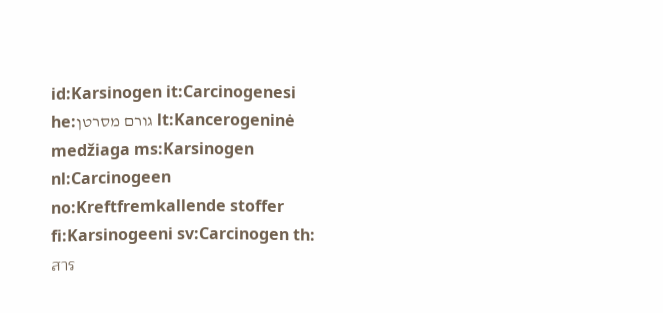id:Karsinogen it:Carcinogenesi he:גורם מסרטן lt:Kancerogeninė medžiaga ms:Karsinogen nl:Carcinogeen no:Kreftfremkallende stoffer fi:Karsinogeeni sv:Carcinogen th:สาร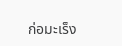ก่อมะเร็ง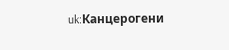uk:Канцерогени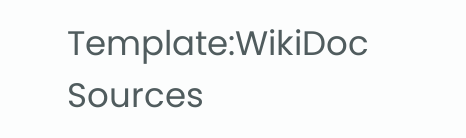Template:WikiDoc Sources